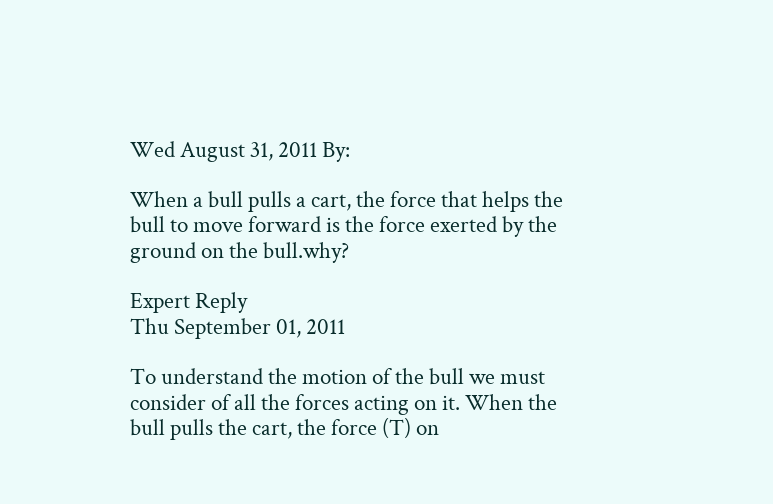Wed August 31, 2011 By:

When a bull pulls a cart, the force that helps the bull to move forward is the force exerted by the ground on the bull.why?

Expert Reply
Thu September 01, 2011

To understand the motion of the bull we must consider of all the forces acting on it. When the bull pulls the cart, the force (T) on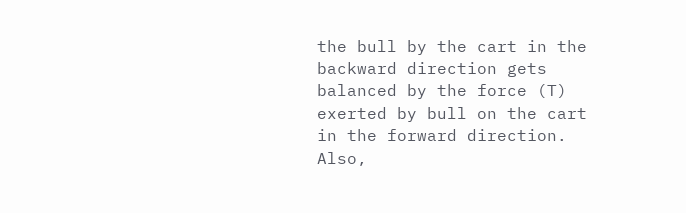the bull by the cart in the backward direction gets balanced by the force (T) exerted by bull on the cart in the forward direction. Also,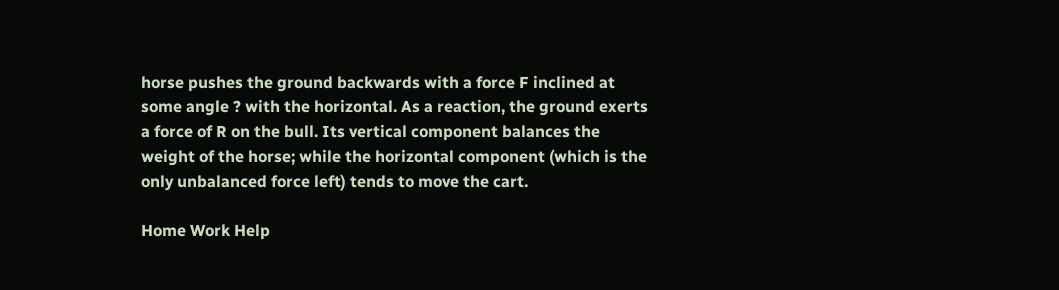horse pushes the ground backwards with a force F inclined at some angle ? with the horizontal. As a reaction, the ground exerts a force of R on the bull. Its vertical component balances the weight of the horse; while the horizontal component (which is the only unbalanced force left) tends to move the cart.

Home Work Help